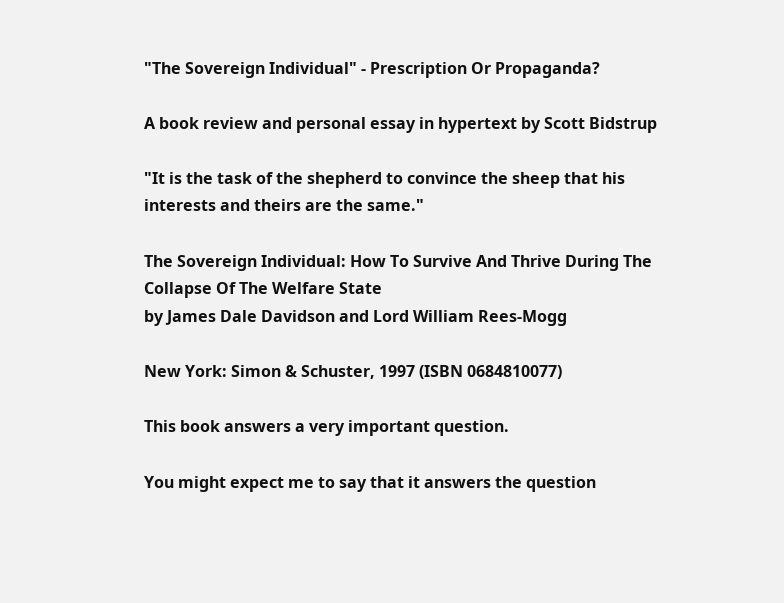"The Sovereign Individual" - Prescription Or Propaganda?

A book review and personal essay in hypertext by Scott Bidstrup

"It is the task of the shepherd to convince the sheep that his interests and theirs are the same."

The Sovereign Individual: How To Survive And Thrive During The Collapse Of The Welfare State
by James Dale Davidson and Lord William Rees-Mogg

New York: Simon & Schuster, 1997 (ISBN 0684810077)

This book answers a very important question.

You might expect me to say that it answers the question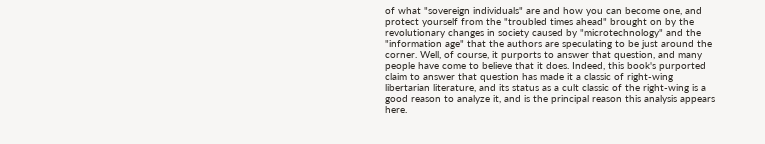of what "sovereign individuals" are and how you can become one, and protect yourself from the "troubled times ahead" brought on by the revolutionary changes in society caused by "microtechnology" and the "information age" that the authors are speculating to be just around the corner. Well, of course, it purports to answer that question, and many people have come to believe that it does. Indeed, this book's purported claim to answer that question has made it a classic of right-wing libertarian literature, and its status as a cult classic of the right-wing is a good reason to analyze it, and is the principal reason this analysis appears here.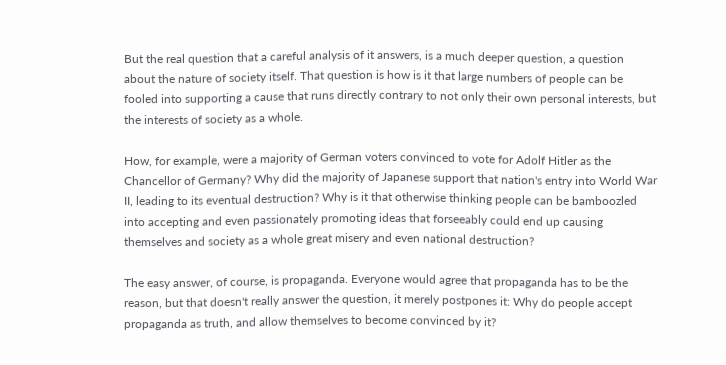But the real question that a careful analysis of it answers, is a much deeper question, a question about the nature of society itself. That question is how is it that large numbers of people can be fooled into supporting a cause that runs directly contrary to not only their own personal interests, but the interests of society as a whole.

How, for example, were a majority of German voters convinced to vote for Adolf Hitler as the Chancellor of Germany? Why did the majority of Japanese support that nation's entry into World War II, leading to its eventual destruction? Why is it that otherwise thinking people can be bamboozled into accepting and even passionately promoting ideas that forseeably could end up causing themselves and society as a whole great misery and even national destruction?

The easy answer, of course, is propaganda. Everyone would agree that propaganda has to be the reason, but that doesn't really answer the question, it merely postpones it: Why do people accept propaganda as truth, and allow themselves to become convinced by it?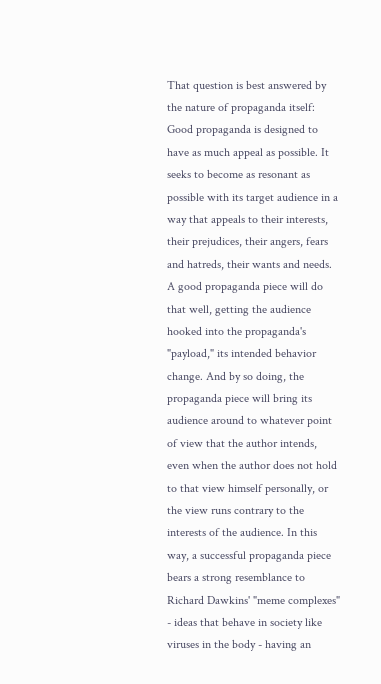That question is best answered by the nature of propaganda itself: Good propaganda is designed to have as much appeal as possible. It seeks to become as resonant as possible with its target audience in a way that appeals to their interests, their prejudices, their angers, fears and hatreds, their wants and needs. A good propaganda piece will do that well, getting the audience hooked into the propaganda's "payload," its intended behavior change. And by so doing, the propaganda piece will bring its audience around to whatever point of view that the author intends, even when the author does not hold to that view himself personally, or the view runs contrary to the interests of the audience. In this way, a successful propaganda piece bears a strong resemblance to Richard Dawkins' "meme complexes" - ideas that behave in society like viruses in the body - having an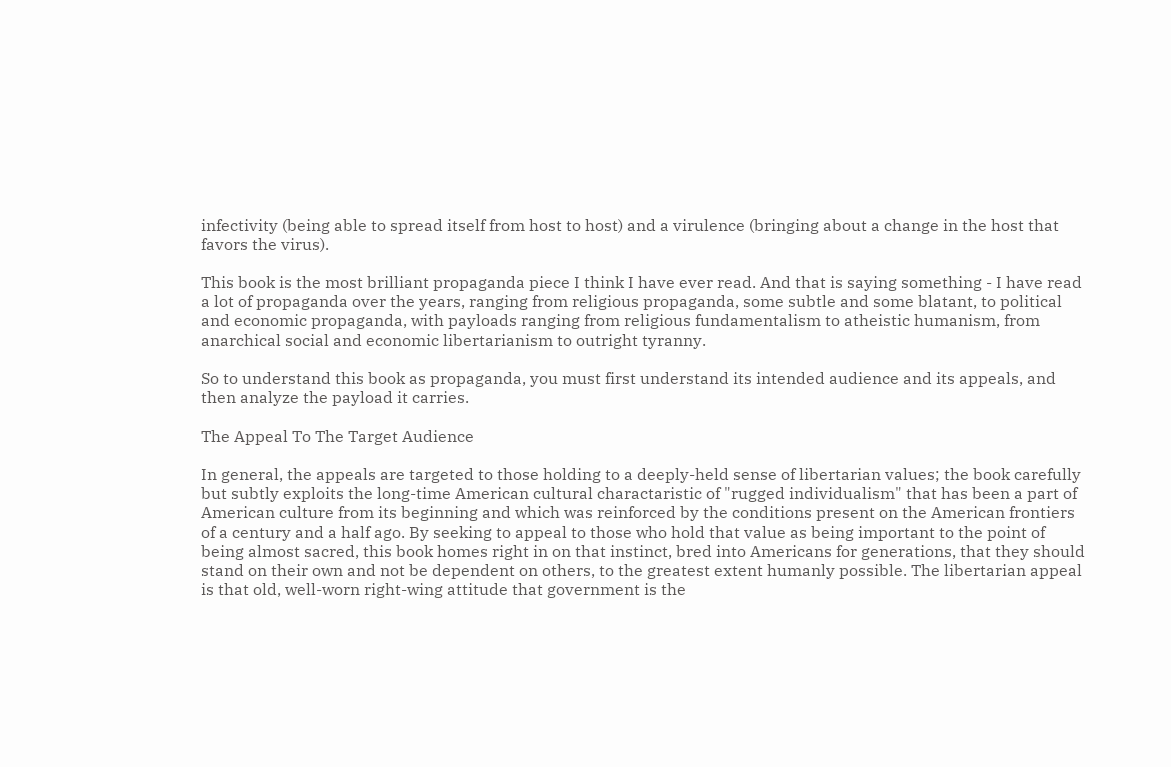infectivity (being able to spread itself from host to host) and a virulence (bringing about a change in the host that favors the virus).

This book is the most brilliant propaganda piece I think I have ever read. And that is saying something - I have read a lot of propaganda over the years, ranging from religious propaganda, some subtle and some blatant, to political and economic propaganda, with payloads ranging from religious fundamentalism to atheistic humanism, from anarchical social and economic libertarianism to outright tyranny.

So to understand this book as propaganda, you must first understand its intended audience and its appeals, and then analyze the payload it carries.

The Appeal To The Target Audience

In general, the appeals are targeted to those holding to a deeply-held sense of libertarian values; the book carefully but subtly exploits the long-time American cultural charactaristic of "rugged individualism" that has been a part of American culture from its beginning and which was reinforced by the conditions present on the American frontiers of a century and a half ago. By seeking to appeal to those who hold that value as being important to the point of being almost sacred, this book homes right in on that instinct, bred into Americans for generations, that they should stand on their own and not be dependent on others, to the greatest extent humanly possible. The libertarian appeal is that old, well-worn right-wing attitude that government is the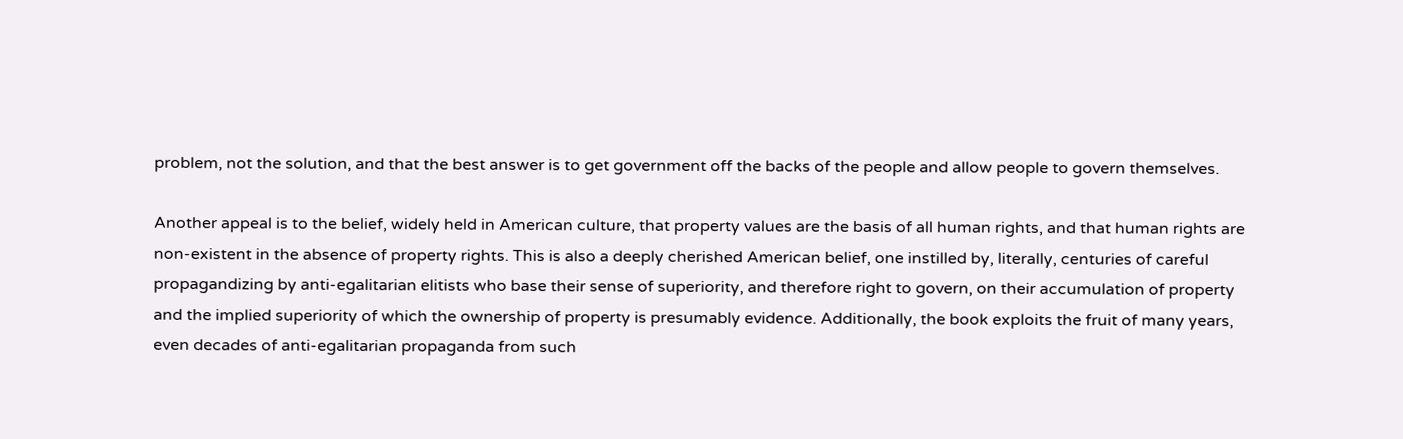problem, not the solution, and that the best answer is to get government off the backs of the people and allow people to govern themselves.

Another appeal is to the belief, widely held in American culture, that property values are the basis of all human rights, and that human rights are non-existent in the absence of property rights. This is also a deeply cherished American belief, one instilled by, literally, centuries of careful propagandizing by anti-egalitarian elitists who base their sense of superiority, and therefore right to govern, on their accumulation of property and the implied superiority of which the ownership of property is presumably evidence. Additionally, the book exploits the fruit of many years, even decades of anti-egalitarian propaganda from such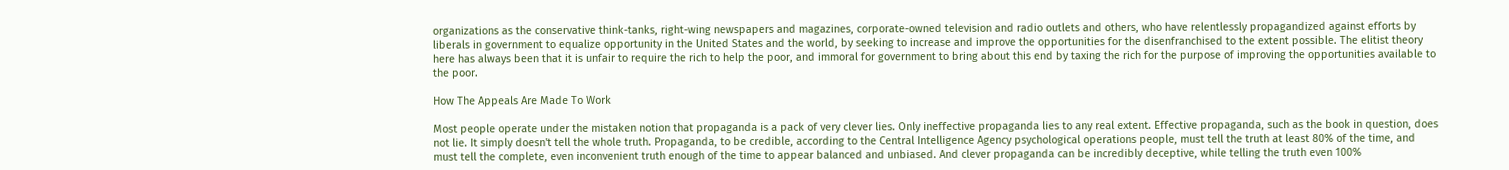organizations as the conservative think-tanks, right-wing newspapers and magazines, corporate-owned television and radio outlets and others, who have relentlessly propagandized against efforts by liberals in government to equalize opportunity in the United States and the world, by seeking to increase and improve the opportunities for the disenfranchised to the extent possible. The elitist theory here has always been that it is unfair to require the rich to help the poor, and immoral for government to bring about this end by taxing the rich for the purpose of improving the opportunities available to the poor.

How The Appeals Are Made To Work

Most people operate under the mistaken notion that propaganda is a pack of very clever lies. Only ineffective propaganda lies to any real extent. Effective propaganda, such as the book in question, does not lie. It simply doesn't tell the whole truth. Propaganda, to be credible, according to the Central Intelligence Agency psychological operations people, must tell the truth at least 80% of the time, and must tell the complete, even inconvenient truth enough of the time to appear balanced and unbiased. And clever propaganda can be incredibly deceptive, while telling the truth even 100%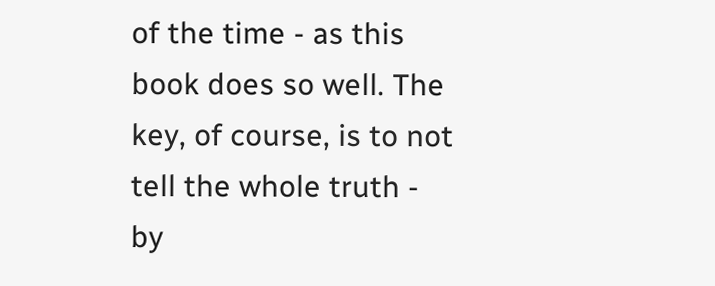of the time - as this book does so well. The key, of course, is to not tell the whole truth - by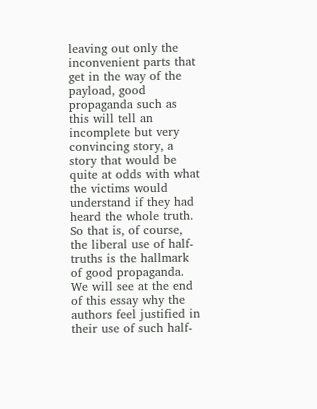leaving out only the inconvenient parts that get in the way of the payload, good propaganda such as this will tell an incomplete but very convincing story, a story that would be quite at odds with what the victims would understand if they had heard the whole truth. So that is, of course, the liberal use of half-truths is the hallmark of good propaganda. We will see at the end of this essay why the authors feel justified in their use of such half-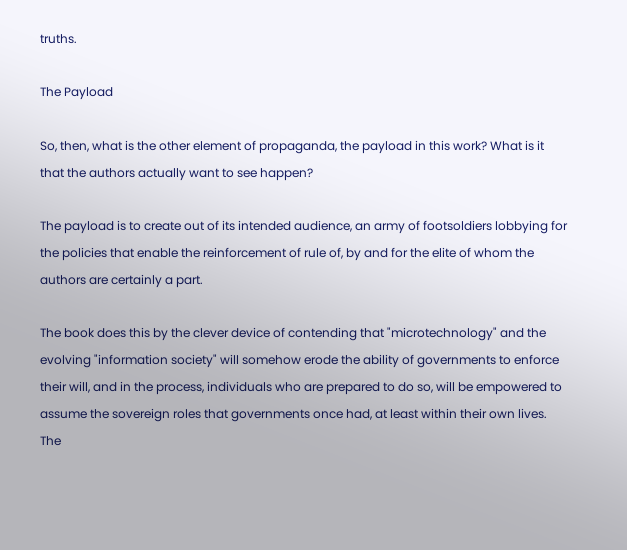truths.

The Payload

So, then, what is the other element of propaganda, the payload in this work? What is it that the authors actually want to see happen?

The payload is to create out of its intended audience, an army of footsoldiers lobbying for the policies that enable the reinforcement of rule of, by and for the elite of whom the authors are certainly a part.

The book does this by the clever device of contending that "microtechnology" and the evolving "information society" will somehow erode the ability of governments to enforce their will, and in the process, individuals who are prepared to do so, will be empowered to assume the sovereign roles that governments once had, at least within their own lives. The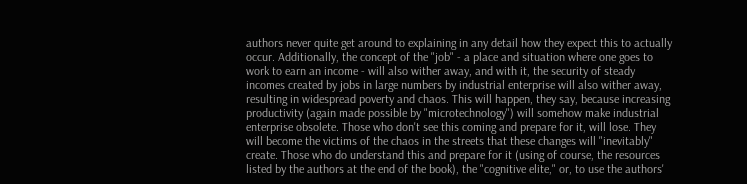authors never quite get around to explaining in any detail how they expect this to actually occur. Additionally, the concept of the "job" - a place and situation where one goes to work to earn an income - will also wither away, and with it, the security of steady incomes created by jobs in large numbers by industrial enterprise will also wither away, resulting in widespread poverty and chaos. This will happen, they say, because increasing productivity (again made possible by "microtechnology") will somehow make industrial enterprise obsolete. Those who don't see this coming and prepare for it, will lose. They will become the victims of the chaos in the streets that these changes will "inevitably" create. Those who do understand this and prepare for it (using of course, the resources listed by the authors at the end of the book), the "cognitive elite," or, to use the authors'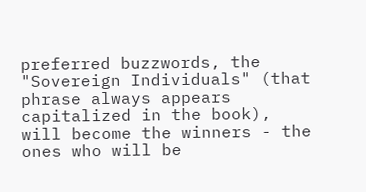preferred buzzwords, the "Sovereign Individuals" (that phrase always appears capitalized in the book), will become the winners - the ones who will be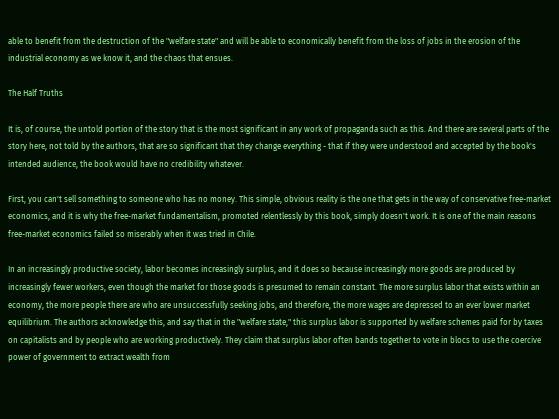able to benefit from the destruction of the "welfare state" and will be able to economically benefit from the loss of jobs in the erosion of the industrial economy as we know it, and the chaos that ensues.

The Half Truths

It is, of course, the untold portion of the story that is the most significant in any work of propaganda such as this. And there are several parts of the story here, not told by the authors, that are so significant that they change everything - that if they were understood and accepted by the book's intended audience, the book would have no credibility whatever.

First, you can't sell something to someone who has no money. This simple, obvious reality is the one that gets in the way of conservative free-market economics, and it is why the free-market fundamentalism, promoted relentlessly by this book, simply doesn't work. It is one of the main reasons free-market economics failed so miserably when it was tried in Chile.

In an increasingly productive society, labor becomes increasingly surplus, and it does so because increasingly more goods are produced by increasingly fewer workers, even though the market for those goods is presumed to remain constant. The more surplus labor that exists within an economy, the more people there are who are unsuccessfully seeking jobs, and therefore, the more wages are depressed to an ever lower market equilibrium. The authors acknowledge this, and say that in the "welfare state," this surplus labor is supported by welfare schemes paid for by taxes on capitalists and by people who are working productively. They claim that surplus labor often bands together to vote in blocs to use the coercive power of government to extract wealth from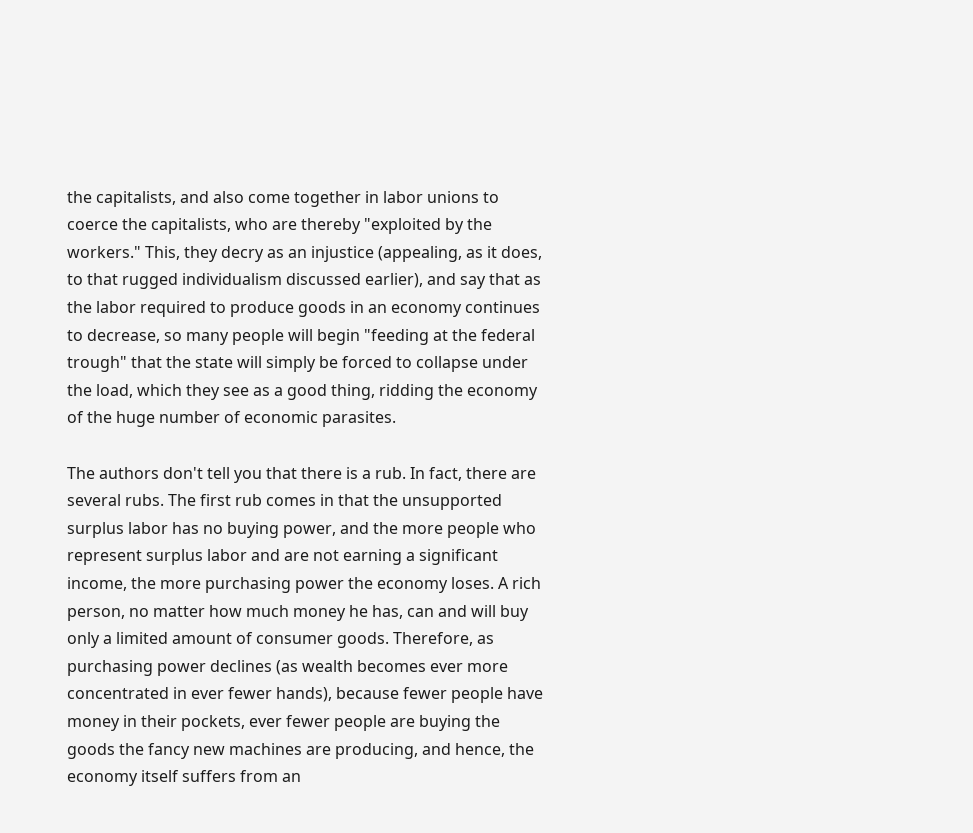the capitalists, and also come together in labor unions to coerce the capitalists, who are thereby "exploited by the workers." This, they decry as an injustice (appealing, as it does, to that rugged individualism discussed earlier), and say that as the labor required to produce goods in an economy continues to decrease, so many people will begin "feeding at the federal trough" that the state will simply be forced to collapse under the load, which they see as a good thing, ridding the economy of the huge number of economic parasites.

The authors don't tell you that there is a rub. In fact, there are several rubs. The first rub comes in that the unsupported surplus labor has no buying power, and the more people who represent surplus labor and are not earning a significant income, the more purchasing power the economy loses. A rich person, no matter how much money he has, can and will buy only a limited amount of consumer goods. Therefore, as purchasing power declines (as wealth becomes ever more concentrated in ever fewer hands), because fewer people have money in their pockets, ever fewer people are buying the goods the fancy new machines are producing, and hence, the economy itself suffers from an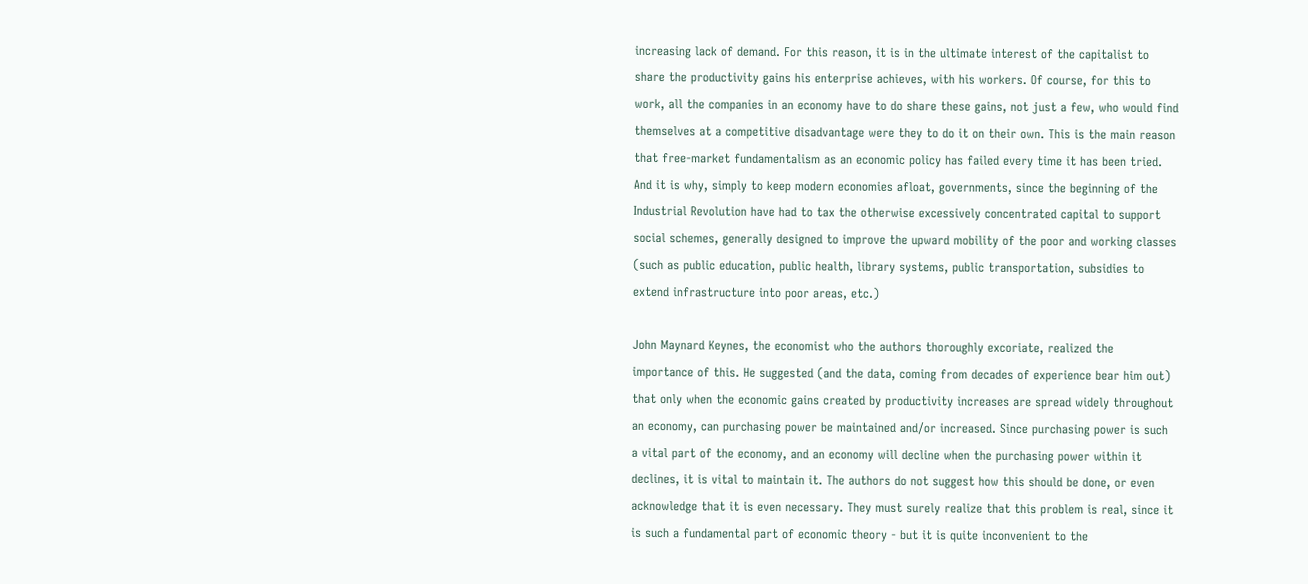increasing lack of demand. For this reason, it is in the ultimate interest of the capitalist to share the productivity gains his enterprise achieves, with his workers. Of course, for this to work, all the companies in an economy have to do share these gains, not just a few, who would find themselves at a competitive disadvantage were they to do it on their own. This is the main reason that free-market fundamentalism as an economic policy has failed every time it has been tried. And it is why, simply to keep modern economies afloat, governments, since the beginning of the Industrial Revolution have had to tax the otherwise excessively concentrated capital to support social schemes, generally designed to improve the upward mobility of the poor and working classes (such as public education, public health, library systems, public transportation, subsidies to extend infrastructure into poor areas, etc.)

John Maynard Keynes, the economist who the authors thoroughly excoriate, realized the importance of this. He suggested (and the data, coming from decades of experience bear him out) that only when the economic gains created by productivity increases are spread widely throughout an economy, can purchasing power be maintained and/or increased. Since purchasing power is such a vital part of the economy, and an economy will decline when the purchasing power within it declines, it is vital to maintain it. The authors do not suggest how this should be done, or even acknowledge that it is even necessary. They must surely realize that this problem is real, since it is such a fundamental part of economic theory - but it is quite inconvenient to the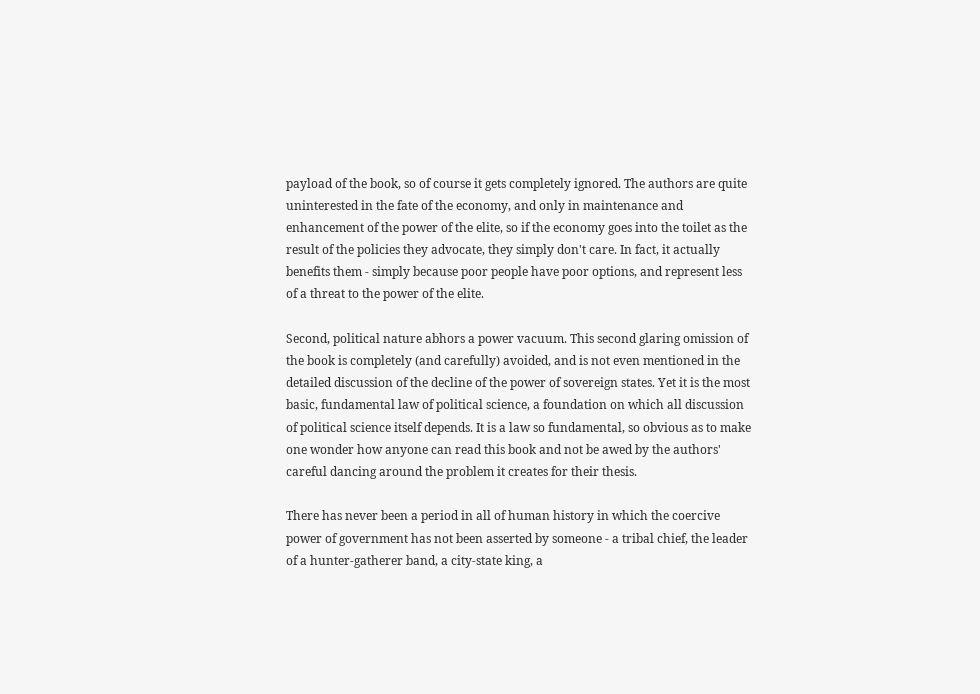payload of the book, so of course it gets completely ignored. The authors are quite uninterested in the fate of the economy, and only in maintenance and enhancement of the power of the elite, so if the economy goes into the toilet as the result of the policies they advocate, they simply don't care. In fact, it actually benefits them - simply because poor people have poor options, and represent less of a threat to the power of the elite.

Second, political nature abhors a power vacuum. This second glaring omission of the book is completely (and carefully) avoided, and is not even mentioned in the detailed discussion of the decline of the power of sovereign states. Yet it is the most basic, fundamental law of political science, a foundation on which all discussion of political science itself depends. It is a law so fundamental, so obvious as to make one wonder how anyone can read this book and not be awed by the authors' careful dancing around the problem it creates for their thesis.

There has never been a period in all of human history in which the coercive power of government has not been asserted by someone - a tribal chief, the leader of a hunter-gatherer band, a city-state king, a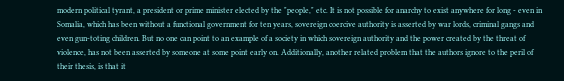modern political tyrant, a president or prime minister elected by the "people," etc. It is not possible for anarchy to exist anywhere for long - even in Somalia, which has been without a functional government for ten years, sovereign coercive authority is asserted by war lords, criminal gangs and even gun-toting children. But no one can point to an example of a society in which sovereign authority and the power created by the threat of violence, has not been asserted by someone at some point early on. Additionally, another related problem that the authors ignore to the peril of their thesis, is that it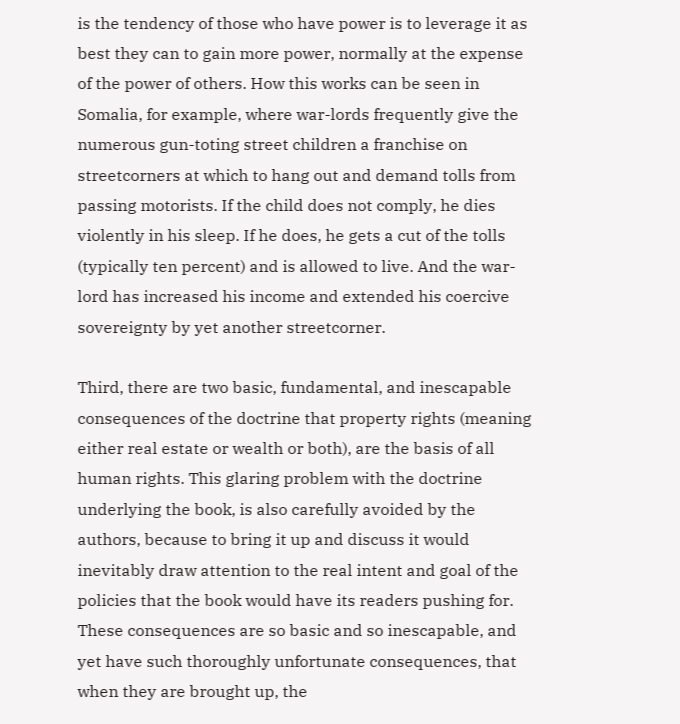is the tendency of those who have power is to leverage it as best they can to gain more power, normally at the expense of the power of others. How this works can be seen in Somalia, for example, where war-lords frequently give the numerous gun-toting street children a franchise on streetcorners at which to hang out and demand tolls from passing motorists. If the child does not comply, he dies violently in his sleep. If he does, he gets a cut of the tolls (typically ten percent) and is allowed to live. And the war-lord has increased his income and extended his coercive sovereignty by yet another streetcorner.

Third, there are two basic, fundamental, and inescapable consequences of the doctrine that property rights (meaning either real estate or wealth or both), are the basis of all human rights. This glaring problem with the doctrine underlying the book, is also carefully avoided by the authors, because to bring it up and discuss it would inevitably draw attention to the real intent and goal of the policies that the book would have its readers pushing for. These consequences are so basic and so inescapable, and yet have such thoroughly unfortunate consequences, that when they are brought up, the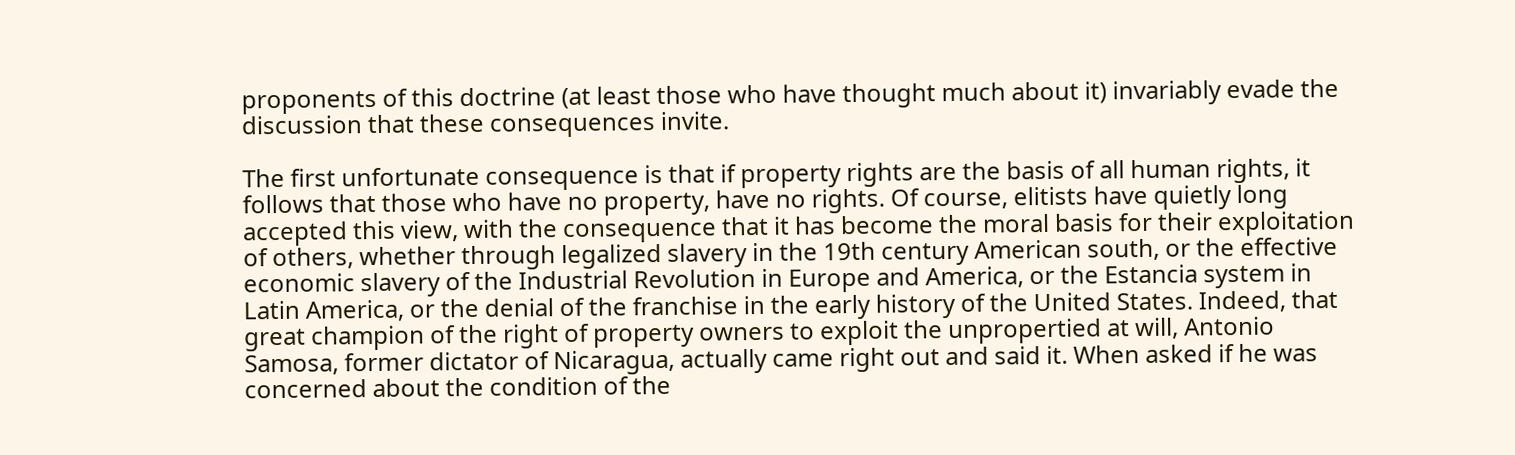proponents of this doctrine (at least those who have thought much about it) invariably evade the discussion that these consequences invite.

The first unfortunate consequence is that if property rights are the basis of all human rights, it follows that those who have no property, have no rights. Of course, elitists have quietly long accepted this view, with the consequence that it has become the moral basis for their exploitation of others, whether through legalized slavery in the 19th century American south, or the effective economic slavery of the Industrial Revolution in Europe and America, or the Estancia system in Latin America, or the denial of the franchise in the early history of the United States. Indeed, that great champion of the right of property owners to exploit the unpropertied at will, Antonio Samosa, former dictator of Nicaragua, actually came right out and said it. When asked if he was concerned about the condition of the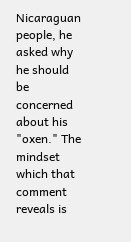Nicaraguan people, he asked why he should be concerned about his "oxen." The mindset which that comment reveals is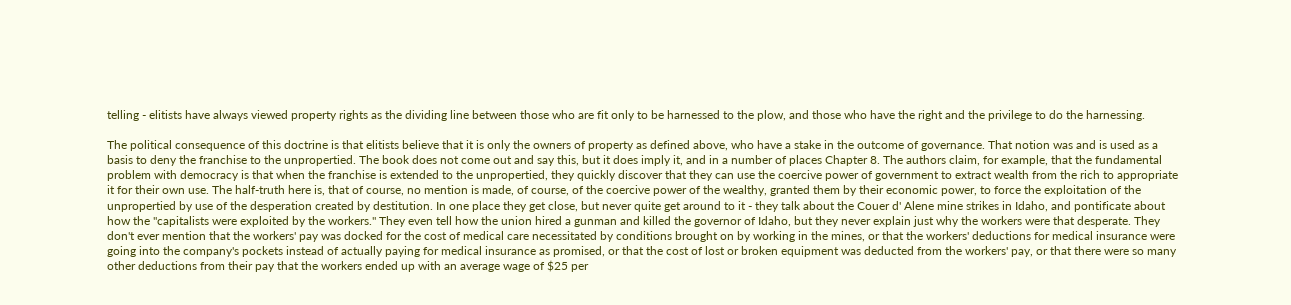telling - elitists have always viewed property rights as the dividing line between those who are fit only to be harnessed to the plow, and those who have the right and the privilege to do the harnessing.

The political consequence of this doctrine is that elitists believe that it is only the owners of property as defined above, who have a stake in the outcome of governance. That notion was and is used as a basis to deny the franchise to the unpropertied. The book does not come out and say this, but it does imply it, and in a number of places Chapter 8. The authors claim, for example, that the fundamental problem with democracy is that when the franchise is extended to the unpropertied, they quickly discover that they can use the coercive power of government to extract wealth from the rich to appropriate it for their own use. The half-truth here is, that of course, no mention is made, of course, of the coercive power of the wealthy, granted them by their economic power, to force the exploitation of the unpropertied by use of the desperation created by destitution. In one place they get close, but never quite get around to it - they talk about the Couer d' Alene mine strikes in Idaho, and pontificate about how the "capitalists were exploited by the workers." They even tell how the union hired a gunman and killed the governor of Idaho, but they never explain just why the workers were that desperate. They don't ever mention that the workers' pay was docked for the cost of medical care necessitated by conditions brought on by working in the mines, or that the workers' deductions for medical insurance were going into the company's pockets instead of actually paying for medical insurance as promised, or that the cost of lost or broken equipment was deducted from the workers' pay, or that there were so many other deductions from their pay that the workers ended up with an average wage of $25 per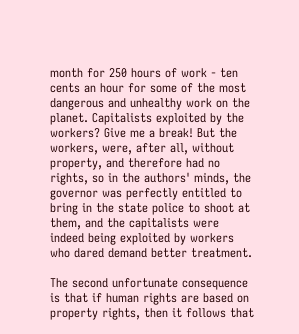month for 250 hours of work - ten cents an hour for some of the most dangerous and unhealthy work on the planet. Capitalists exploited by the workers? Give me a break! But the workers, were, after all, without property, and therefore had no rights, so in the authors' minds, the governor was perfectly entitled to bring in the state police to shoot at them, and the capitalists were indeed being exploited by workers who dared demand better treatment.

The second unfortunate consequence is that if human rights are based on property rights, then it follows that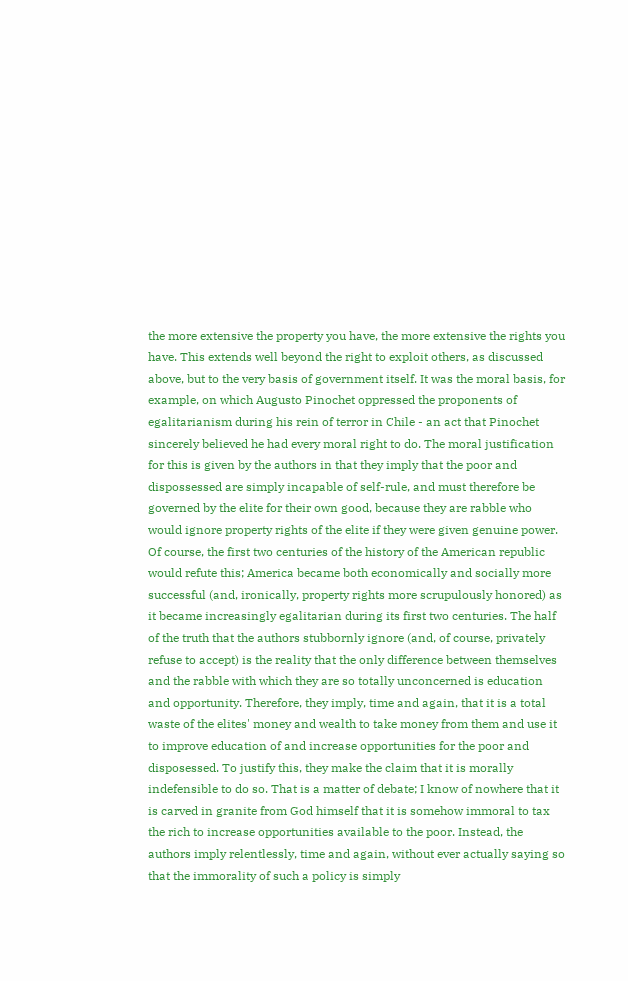the more extensive the property you have, the more extensive the rights you have. This extends well beyond the right to exploit others, as discussed above, but to the very basis of government itself. It was the moral basis, for example, on which Augusto Pinochet oppressed the proponents of egalitarianism during his rein of terror in Chile - an act that Pinochet sincerely believed he had every moral right to do. The moral justification for this is given by the authors in that they imply that the poor and dispossessed are simply incapable of self-rule, and must therefore be governed by the elite for their own good, because they are rabble who would ignore property rights of the elite if they were given genuine power. Of course, the first two centuries of the history of the American republic would refute this; America became both economically and socially more successful (and, ironically, property rights more scrupulously honored) as it became increasingly egalitarian during its first two centuries. The half of the truth that the authors stubbornly ignore (and, of course, privately refuse to accept) is the reality that the only difference between themselves and the rabble with which they are so totally unconcerned is education and opportunity. Therefore, they imply, time and again, that it is a total waste of the elites' money and wealth to take money from them and use it to improve education of and increase opportunities for the poor and disposessed. To justify this, they make the claim that it is morally indefensible to do so. That is a matter of debate; I know of nowhere that it is carved in granite from God himself that it is somehow immoral to tax the rich to increase opportunities available to the poor. Instead, the authors imply relentlessly, time and again, without ever actually saying so that the immorality of such a policy is simply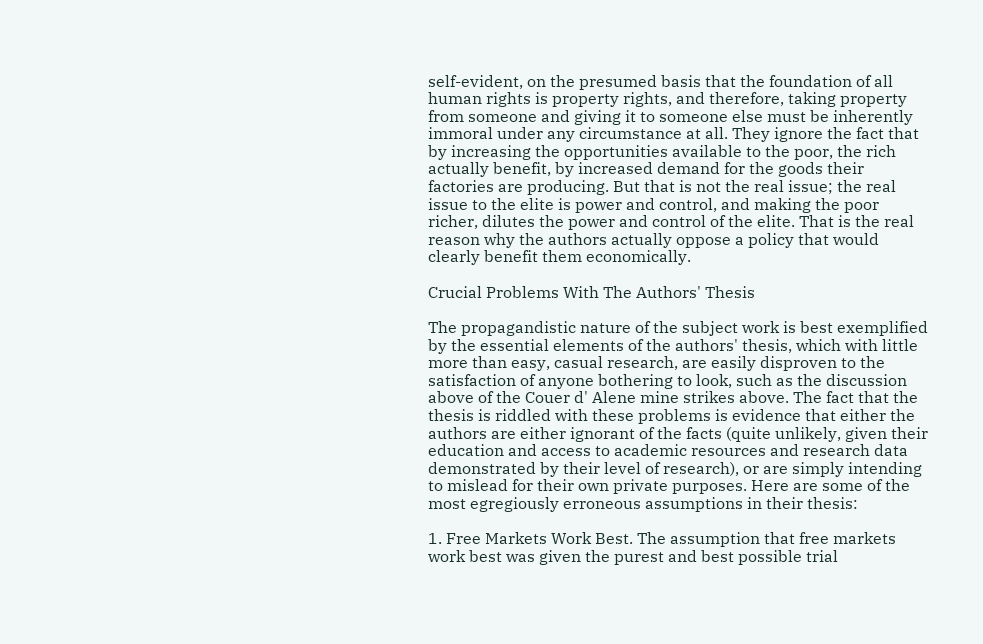self-evident, on the presumed basis that the foundation of all human rights is property rights, and therefore, taking property from someone and giving it to someone else must be inherently immoral under any circumstance at all. They ignore the fact that by increasing the opportunities available to the poor, the rich actually benefit, by increased demand for the goods their factories are producing. But that is not the real issue; the real issue to the elite is power and control, and making the poor richer, dilutes the power and control of the elite. That is the real reason why the authors actually oppose a policy that would clearly benefit them economically.

Crucial Problems With The Authors' Thesis

The propagandistic nature of the subject work is best exemplified by the essential elements of the authors' thesis, which with little more than easy, casual research, are easily disproven to the satisfaction of anyone bothering to look, such as the discussion above of the Couer d' Alene mine strikes above. The fact that the thesis is riddled with these problems is evidence that either the authors are either ignorant of the facts (quite unlikely, given their education and access to academic resources and research data demonstrated by their level of research), or are simply intending to mislead for their own private purposes. Here are some of the most egregiously erroneous assumptions in their thesis:

1. Free Markets Work Best. The assumption that free markets work best was given the purest and best possible trial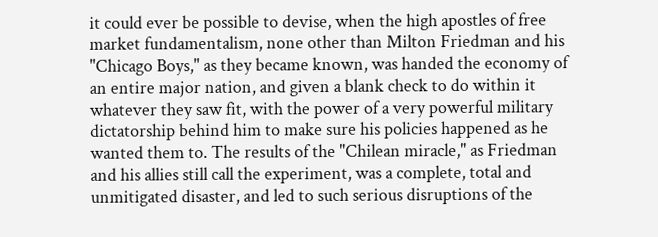it could ever be possible to devise, when the high apostles of free market fundamentalism, none other than Milton Friedman and his "Chicago Boys," as they became known, was handed the economy of an entire major nation, and given a blank check to do within it whatever they saw fit, with the power of a very powerful military dictatorship behind him to make sure his policies happened as he wanted them to. The results of the "Chilean miracle," as Friedman and his allies still call the experiment, was a complete, total and unmitigated disaster, and led to such serious disruptions of the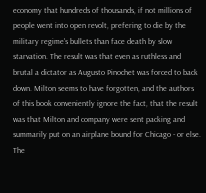economy that hundreds of thousands, if not millions of people went into open revolt, prefering to die by the military regime's bullets than face death by slow starvation. The result was that even as ruthless and brutal a dictator as Augusto Pinochet was forced to back down. Milton seems to have forgotten, and the authors of this book conveniently ignore the fact, that the result was that Milton and company were sent packing and summarily put on an airplane bound for Chicago - or else. The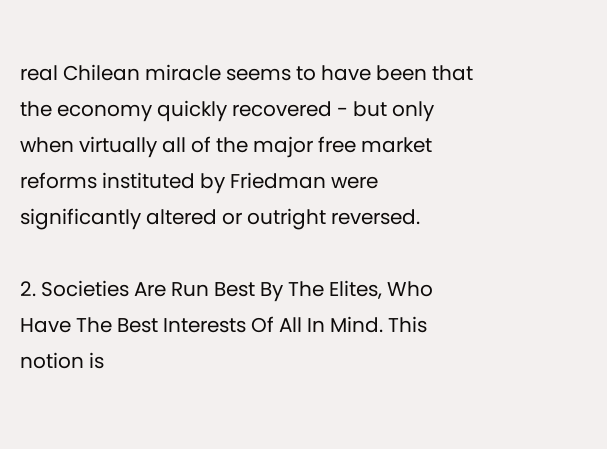real Chilean miracle seems to have been that the economy quickly recovered - but only when virtually all of the major free market reforms instituted by Friedman were significantly altered or outright reversed.

2. Societies Are Run Best By The Elites, Who Have The Best Interests Of All In Mind. This notion is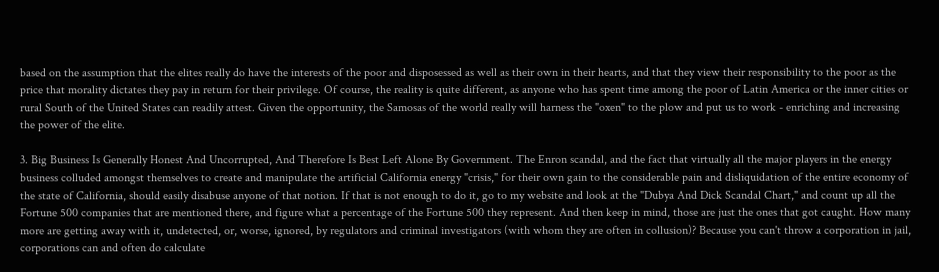based on the assumption that the elites really do have the interests of the poor and disposessed as well as their own in their hearts, and that they view their responsibility to the poor as the price that morality dictates they pay in return for their privilege. Of course, the reality is quite different, as anyone who has spent time among the poor of Latin America or the inner cities or rural South of the United States can readily attest. Given the opportunity, the Samosas of the world really will harness the "oxen" to the plow and put us to work - enriching and increasing the power of the elite.

3. Big Business Is Generally Honest And Uncorrupted, And Therefore Is Best Left Alone By Government. The Enron scandal, and the fact that virtually all the major players in the energy business colluded amongst themselves to create and manipulate the artificial California energy "crisis," for their own gain to the considerable pain and disliquidation of the entire economy of the state of California, should easily disabuse anyone of that notion. If that is not enough to do it, go to my website and look at the "Dubya And Dick Scandal Chart," and count up all the Fortune 500 companies that are mentioned there, and figure what a percentage of the Fortune 500 they represent. And then keep in mind, those are just the ones that got caught. How many more are getting away with it, undetected, or, worse, ignored, by regulators and criminal investigators (with whom they are often in collusion)? Because you can't throw a corporation in jail, corporations can and often do calculate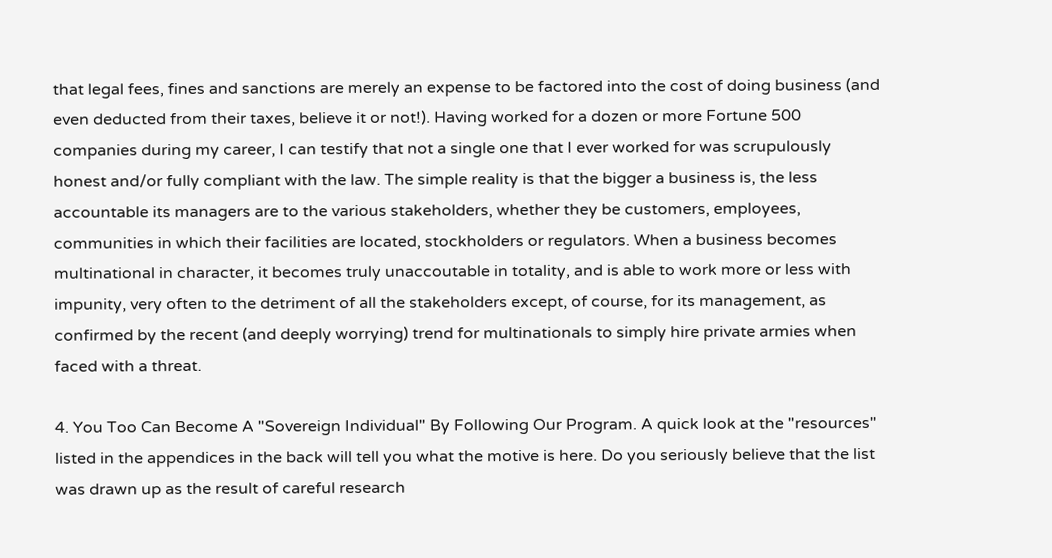that legal fees, fines and sanctions are merely an expense to be factored into the cost of doing business (and even deducted from their taxes, believe it or not!). Having worked for a dozen or more Fortune 500 companies during my career, I can testify that not a single one that I ever worked for was scrupulously honest and/or fully compliant with the law. The simple reality is that the bigger a business is, the less accountable its managers are to the various stakeholders, whether they be customers, employees, communities in which their facilities are located, stockholders or regulators. When a business becomes multinational in character, it becomes truly unaccoutable in totality, and is able to work more or less with impunity, very often to the detriment of all the stakeholders except, of course, for its management, as confirmed by the recent (and deeply worrying) trend for multinationals to simply hire private armies when faced with a threat.

4. You Too Can Become A "Sovereign Individual" By Following Our Program. A quick look at the "resources" listed in the appendices in the back will tell you what the motive is here. Do you seriously believe that the list was drawn up as the result of careful research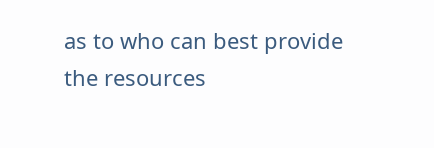as to who can best provide the resources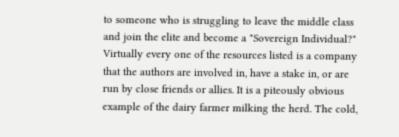to someone who is struggling to leave the middle class and join the elite and become a "Sovereign Individual?" Virtually every one of the resources listed is a company that the authors are involved in, have a stake in, or are run by close friends or allies. It is a piteously obvious example of the dairy farmer milking the herd. The cold,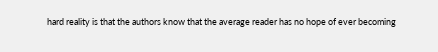hard reality is that the authors know that the average reader has no hope of ever becoming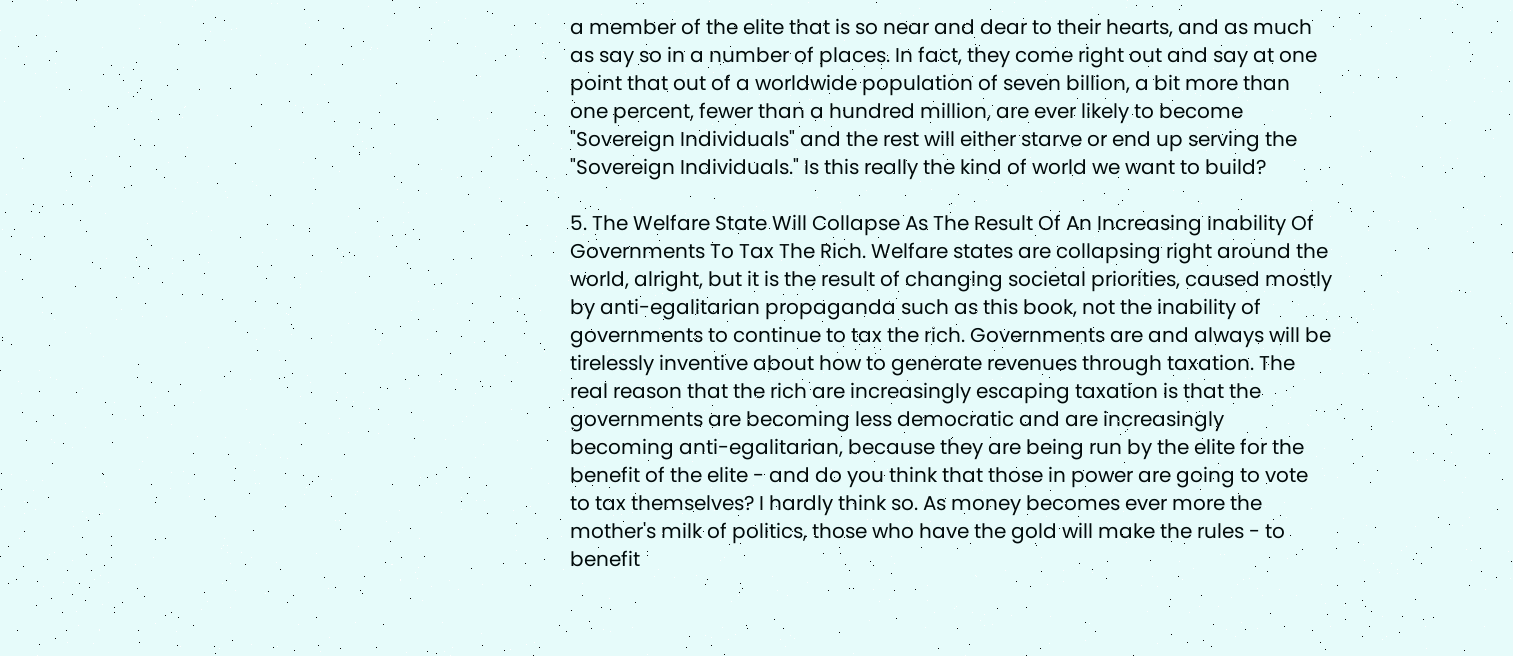a member of the elite that is so near and dear to their hearts, and as much as say so in a number of places. In fact, they come right out and say at one point that out of a worldwide population of seven billion, a bit more than one percent, fewer than a hundred million, are ever likely to become "Sovereign Individuals" and the rest will either starve or end up serving the "Sovereign Individuals." Is this really the kind of world we want to build?

5. The Welfare State Will Collapse As The Result Of An Increasing Inability Of Governments To Tax The Rich. Welfare states are collapsing right around the world, alright, but it is the result of changing societal priorities, caused mostly by anti-egalitarian propaganda such as this book, not the inability of governments to continue to tax the rich. Governments are and always will be tirelessly inventive about how to generate revenues through taxation. The real reason that the rich are increasingly escaping taxation is that the governments are becoming less democratic and are increasingly becoming anti-egalitarian, because they are being run by the elite for the benefit of the elite - and do you think that those in power are going to vote to tax themselves? I hardly think so. As money becomes ever more the mother's milk of politics, those who have the gold will make the rules - to benefit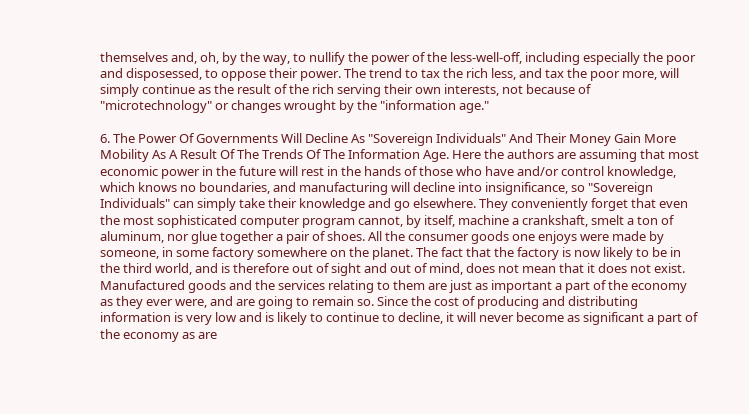themselves and, oh, by the way, to nullify the power of the less-well-off, including especially the poor and disposessed, to oppose their power. The trend to tax the rich less, and tax the poor more, will simply continue as the result of the rich serving their own interests, not because of "microtechnology" or changes wrought by the "information age."

6. The Power Of Governments Will Decline As "Sovereign Individuals" And Their Money Gain More Mobility As A Result Of The Trends Of The Information Age. Here the authors are assuming that most economic power in the future will rest in the hands of those who have and/or control knowledge, which knows no boundaries, and manufacturing will decline into insignificance, so "Sovereign Individuals" can simply take their knowledge and go elsewhere. They conveniently forget that even the most sophisticated computer program cannot, by itself, machine a crankshaft, smelt a ton of aluminum, nor glue together a pair of shoes. All the consumer goods one enjoys were made by someone, in some factory somewhere on the planet. The fact that the factory is now likely to be in the third world, and is therefore out of sight and out of mind, does not mean that it does not exist. Manufactured goods and the services relating to them are just as important a part of the economy as they ever were, and are going to remain so. Since the cost of producing and distributing information is very low and is likely to continue to decline, it will never become as significant a part of the economy as are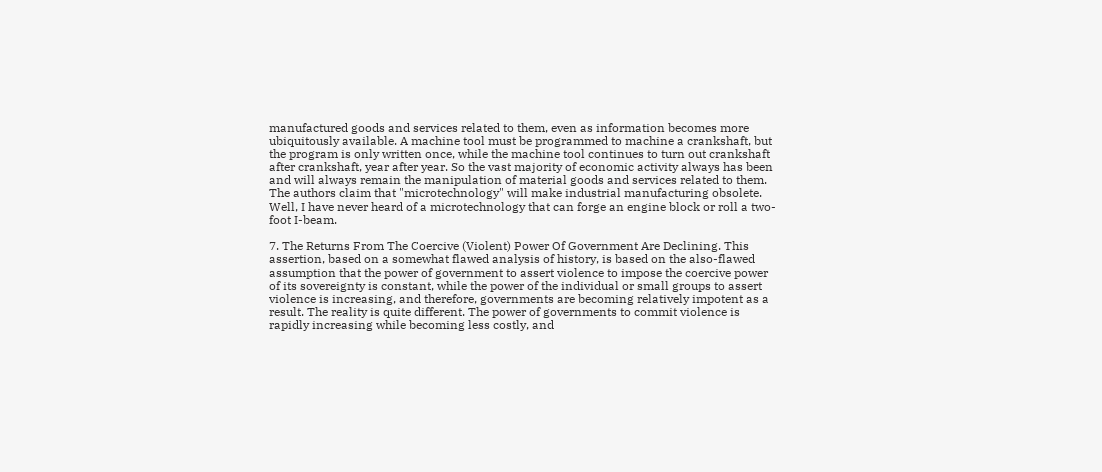manufactured goods and services related to them, even as information becomes more ubiquitously available. A machine tool must be programmed to machine a crankshaft, but the program is only written once, while the machine tool continues to turn out crankshaft after crankshaft, year after year. So the vast majority of economic activity always has been and will always remain the manipulation of material goods and services related to them. The authors claim that "microtechnology" will make industrial manufacturing obsolete. Well, I have never heard of a microtechnology that can forge an engine block or roll a two-foot I-beam.

7. The Returns From The Coercive (Violent) Power Of Government Are Declining. This assertion, based on a somewhat flawed analysis of history, is based on the also-flawed assumption that the power of government to assert violence to impose the coercive power of its sovereignty is constant, while the power of the individual or small groups to assert violence is increasing, and therefore, governments are becoming relatively impotent as a result. The reality is quite different. The power of governments to commit violence is rapidly increasing while becoming less costly, and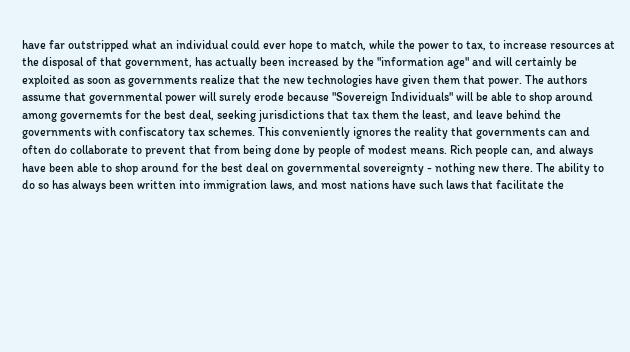have far outstripped what an individual could ever hope to match, while the power to tax, to increase resources at the disposal of that government, has actually been increased by the "information age" and will certainly be exploited as soon as governments realize that the new technologies have given them that power. The authors assume that governmental power will surely erode because "Sovereign Individuals" will be able to shop around among governemts for the best deal, seeking jurisdictions that tax them the least, and leave behind the governments with confiscatory tax schemes. This conveniently ignores the reality that governments can and often do collaborate to prevent that from being done by people of modest means. Rich people can, and always have been able to shop around for the best deal on governmental sovereignty - nothing new there. The ability to do so has always been written into immigration laws, and most nations have such laws that facilitate the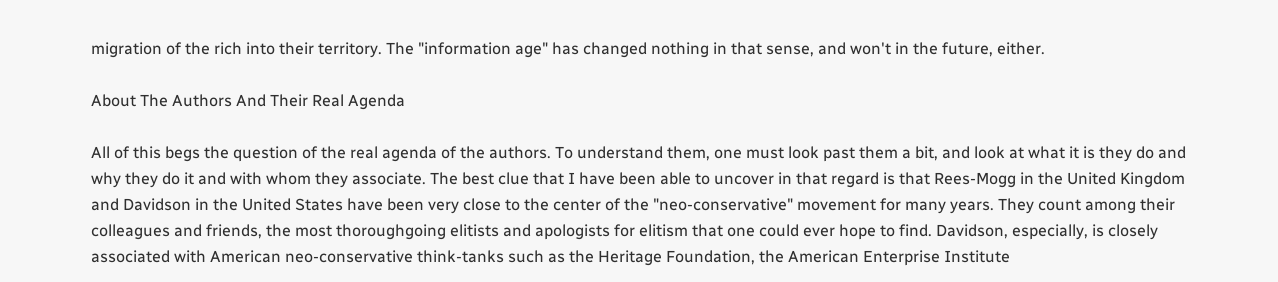migration of the rich into their territory. The "information age" has changed nothing in that sense, and won't in the future, either.

About The Authors And Their Real Agenda

All of this begs the question of the real agenda of the authors. To understand them, one must look past them a bit, and look at what it is they do and why they do it and with whom they associate. The best clue that I have been able to uncover in that regard is that Rees-Mogg in the United Kingdom and Davidson in the United States have been very close to the center of the "neo-conservative" movement for many years. They count among their colleagues and friends, the most thoroughgoing elitists and apologists for elitism that one could ever hope to find. Davidson, especially, is closely associated with American neo-conservative think-tanks such as the Heritage Foundation, the American Enterprise Institute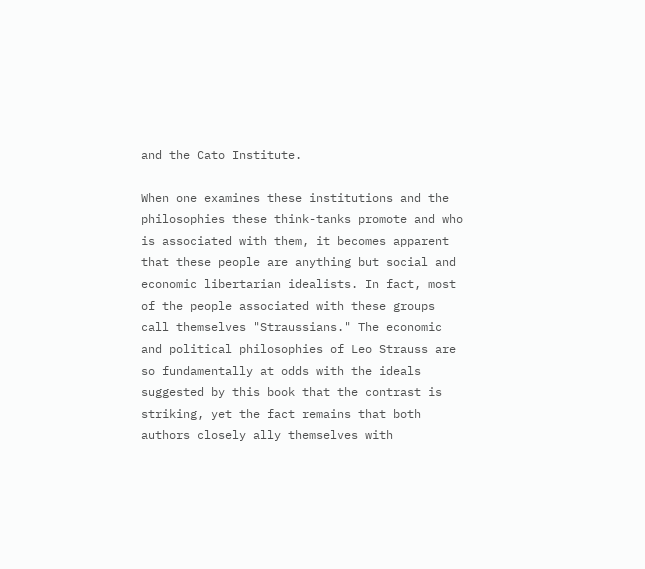and the Cato Institute.

When one examines these institutions and the philosophies these think-tanks promote and who is associated with them, it becomes apparent that these people are anything but social and economic libertarian idealists. In fact, most of the people associated with these groups call themselves "Straussians." The economic and political philosophies of Leo Strauss are so fundamentally at odds with the ideals suggested by this book that the contrast is striking, yet the fact remains that both authors closely ally themselves with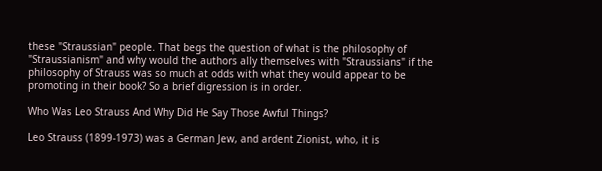these "Straussian" people. That begs the question of what is the philosophy of "Straussianism" and why would the authors ally themselves with "Straussians" if the philosophy of Strauss was so much at odds with what they would appear to be promoting in their book? So a brief digression is in order.

Who Was Leo Strauss And Why Did He Say Those Awful Things?

Leo Strauss (1899-1973) was a German Jew, and ardent Zionist, who, it is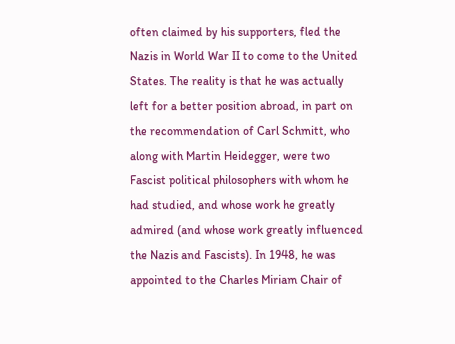often claimed by his supporters, fled the Nazis in World War II to come to the United States. The reality is that he was actually left for a better position abroad, in part on the recommendation of Carl Schmitt, who along with Martin Heidegger, were two Fascist political philosophers with whom he had studied, and whose work he greatly admired (and whose work greatly influenced the Nazis and Fascists). In 1948, he was appointed to the Charles Miriam Chair of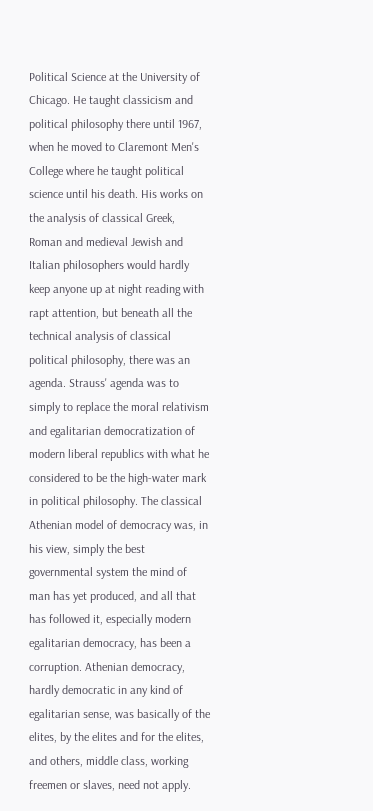Political Science at the University of Chicago. He taught classicism and political philosophy there until 1967, when he moved to Claremont Men's College where he taught political science until his death. His works on the analysis of classical Greek, Roman and medieval Jewish and Italian philosophers would hardly keep anyone up at night reading with rapt attention, but beneath all the technical analysis of classical political philosophy, there was an agenda. Strauss' agenda was to simply to replace the moral relativism and egalitarian democratization of modern liberal republics with what he considered to be the high-water mark in political philosophy. The classical Athenian model of democracy was, in his view, simply the best governmental system the mind of man has yet produced, and all that has followed it, especially modern egalitarian democracy, has been a corruption. Athenian democracy, hardly democratic in any kind of egalitarian sense, was basically of the elites, by the elites and for the elites, and others, middle class, working freemen or slaves, need not apply.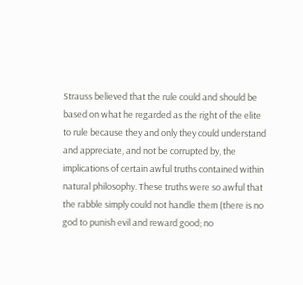Strauss believed that the rule could and should be based on what he regarded as the right of the elite to rule because they and only they could understand and appreciate, and not be corrupted by, the implications of certain awful truths contained within natural philosophy. These truths were so awful that the rabble simply could not handle them (there is no god to punish evil and reward good; no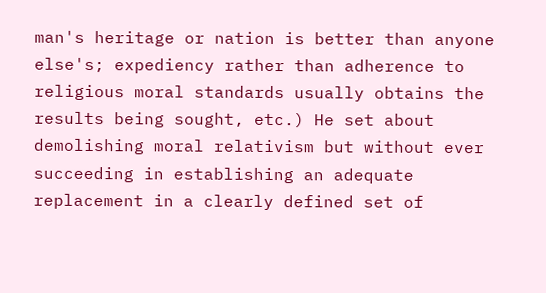man's heritage or nation is better than anyone else's; expediency rather than adherence to religious moral standards usually obtains the results being sought, etc.) He set about demolishing moral relativism but without ever succeeding in establishing an adequate replacement in a clearly defined set of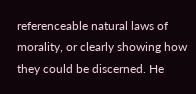referenceable natural laws of morality, or clearly showing how they could be discerned. He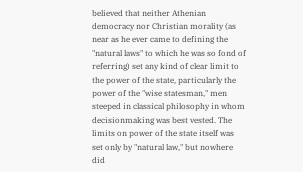believed that neither Athenian democracy nor Christian morality (as near as he ever came to defining the "natural laws" to which he was so fond of referring) set any kind of clear limit to the power of the state, particularly the power of the "wise statesman," men steeped in classical philosophy in whom decisionmaking was best vested. The limits on power of the state itself was set only by "natural law," but nowhere did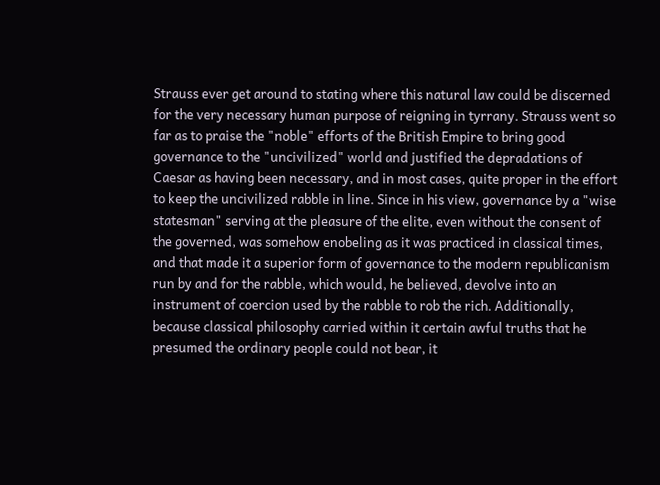Strauss ever get around to stating where this natural law could be discerned for the very necessary human purpose of reigning in tyrrany. Strauss went so far as to praise the "noble" efforts of the British Empire to bring good governance to the "uncivilized" world and justified the depradations of Caesar as having been necessary, and in most cases, quite proper in the effort to keep the uncivilized rabble in line. Since in his view, governance by a "wise statesman" serving at the pleasure of the elite, even without the consent of the governed, was somehow enobeling as it was practiced in classical times, and that made it a superior form of governance to the modern republicanism run by and for the rabble, which would, he believed, devolve into an instrument of coercion used by the rabble to rob the rich. Additionally, because classical philosophy carried within it certain awful truths that he presumed the ordinary people could not bear, it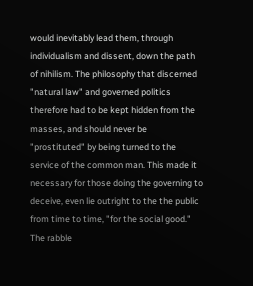would inevitably lead them, through individualism and dissent, down the path of nihilism. The philosophy that discerned "natural law" and governed politics therefore had to be kept hidden from the masses, and should never be "prostituted" by being turned to the service of the common man. This made it necessary for those doing the governing to deceive, even lie outright to the the public from time to time, "for the social good." The rabble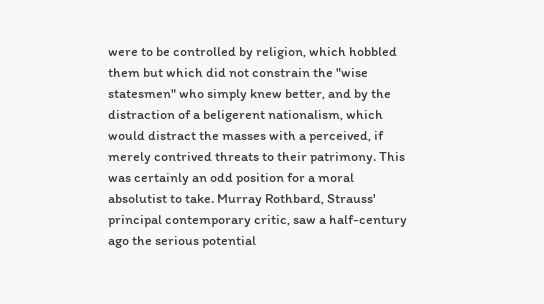were to be controlled by religion, which hobbled them but which did not constrain the "wise statesmen" who simply knew better, and by the distraction of a beligerent nationalism, which would distract the masses with a perceived, if merely contrived threats to their patrimony. This was certainly an odd position for a moral absolutist to take. Murray Rothbard, Strauss' principal contemporary critic, saw a half-century ago the serious potential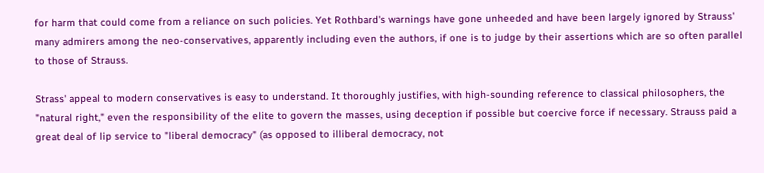for harm that could come from a reliance on such policies. Yet Rothbard's warnings have gone unheeded and have been largely ignored by Strauss' many admirers among the neo-conservatives, apparently including even the authors, if one is to judge by their assertions which are so often parallel to those of Strauss.

Strass' appeal to modern conservatives is easy to understand. It thoroughly justifies, with high-sounding reference to classical philosophers, the "natural right," even the responsibility of the elite to govern the masses, using deception if possible but coercive force if necessary. Strauss paid a great deal of lip service to "liberal democracy" (as opposed to illiberal democracy, not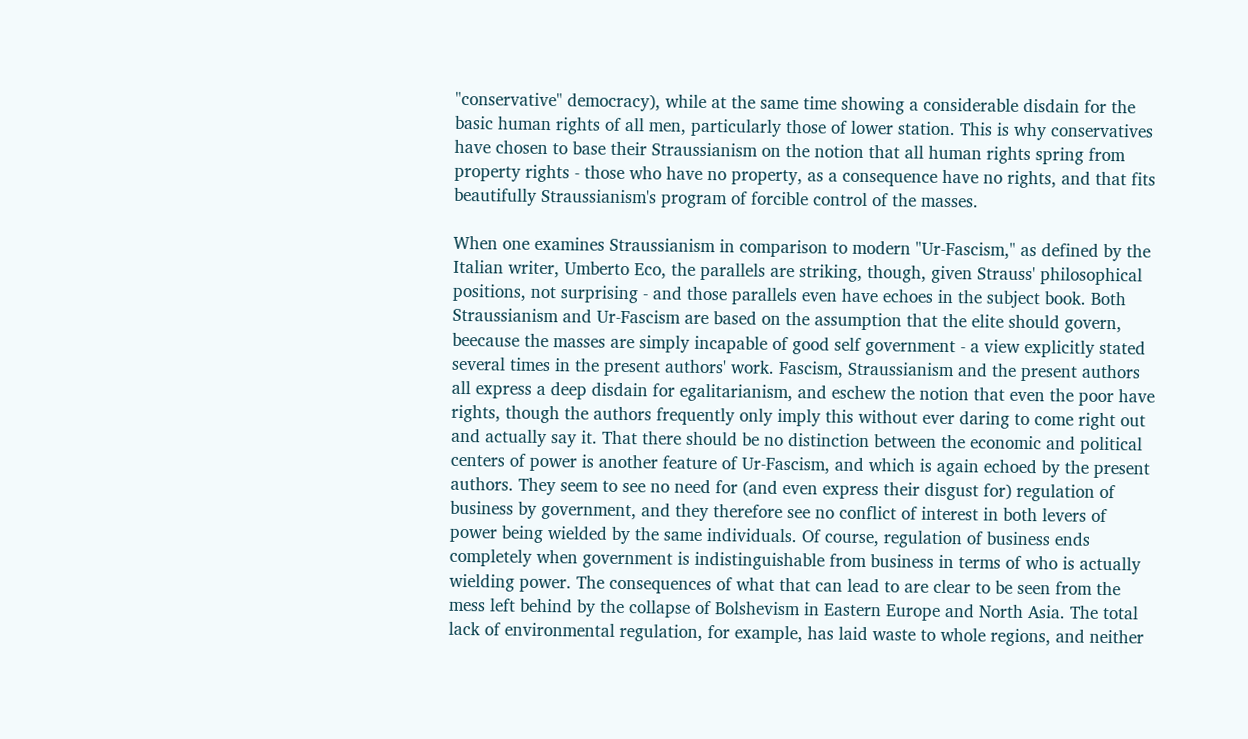"conservative" democracy), while at the same time showing a considerable disdain for the basic human rights of all men, particularly those of lower station. This is why conservatives have chosen to base their Straussianism on the notion that all human rights spring from property rights - those who have no property, as a consequence have no rights, and that fits beautifully Straussianism's program of forcible control of the masses.

When one examines Straussianism in comparison to modern "Ur-Fascism," as defined by the Italian writer, Umberto Eco, the parallels are striking, though, given Strauss' philosophical positions, not surprising - and those parallels even have echoes in the subject book. Both Straussianism and Ur-Fascism are based on the assumption that the elite should govern, beecause the masses are simply incapable of good self government - a view explicitly stated several times in the present authors' work. Fascism, Straussianism and the present authors all express a deep disdain for egalitarianism, and eschew the notion that even the poor have rights, though the authors frequently only imply this without ever daring to come right out and actually say it. That there should be no distinction between the economic and political centers of power is another feature of Ur-Fascism, and which is again echoed by the present authors. They seem to see no need for (and even express their disgust for) regulation of business by government, and they therefore see no conflict of interest in both levers of power being wielded by the same individuals. Of course, regulation of business ends completely when government is indistinguishable from business in terms of who is actually wielding power. The consequences of what that can lead to are clear to be seen from the mess left behind by the collapse of Bolshevism in Eastern Europe and North Asia. The total lack of environmental regulation, for example, has laid waste to whole regions, and neither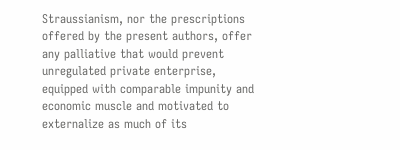Straussianism, nor the prescriptions offered by the present authors, offer any palliative that would prevent unregulated private enterprise, equipped with comparable impunity and economic muscle and motivated to externalize as much of its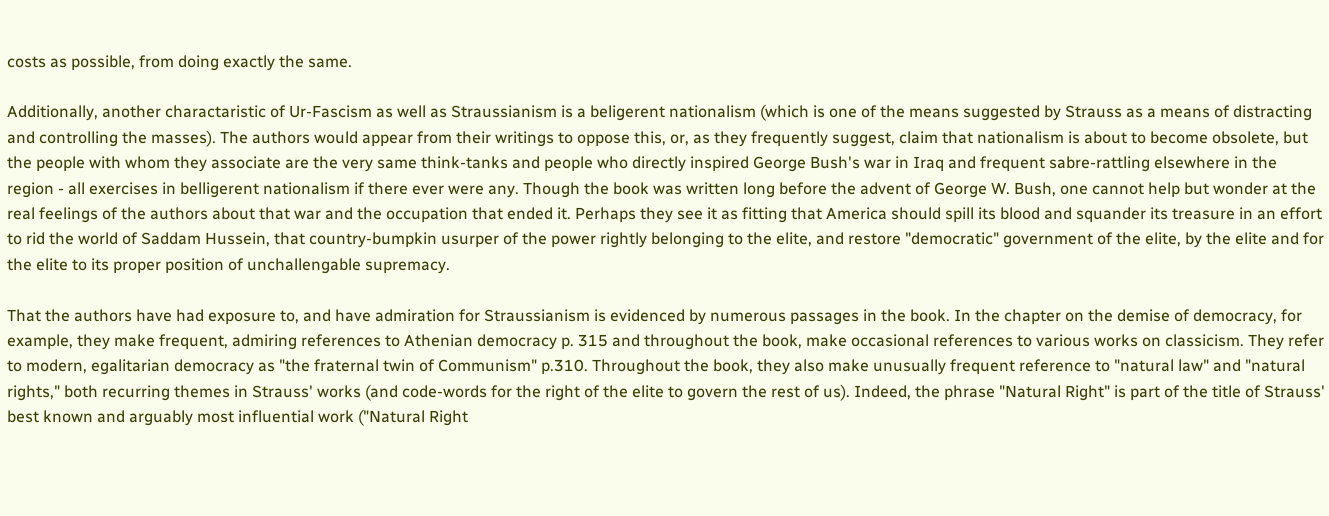costs as possible, from doing exactly the same.

Additionally, another charactaristic of Ur-Fascism as well as Straussianism is a beligerent nationalism (which is one of the means suggested by Strauss as a means of distracting and controlling the masses). The authors would appear from their writings to oppose this, or, as they frequently suggest, claim that nationalism is about to become obsolete, but the people with whom they associate are the very same think-tanks and people who directly inspired George Bush's war in Iraq and frequent sabre-rattling elsewhere in the region - all exercises in belligerent nationalism if there ever were any. Though the book was written long before the advent of George W. Bush, one cannot help but wonder at the real feelings of the authors about that war and the occupation that ended it. Perhaps they see it as fitting that America should spill its blood and squander its treasure in an effort to rid the world of Saddam Hussein, that country-bumpkin usurper of the power rightly belonging to the elite, and restore "democratic" government of the elite, by the elite and for the elite to its proper position of unchallengable supremacy.

That the authors have had exposure to, and have admiration for Straussianism is evidenced by numerous passages in the book. In the chapter on the demise of democracy, for example, they make frequent, admiring references to Athenian democracy p. 315 and throughout the book, make occasional references to various works on classicism. They refer to modern, egalitarian democracy as "the fraternal twin of Communism" p.310. Throughout the book, they also make unusually frequent reference to "natural law" and "natural rights," both recurring themes in Strauss' works (and code-words for the right of the elite to govern the rest of us). Indeed, the phrase "Natural Right" is part of the title of Strauss' best known and arguably most influential work ("Natural Right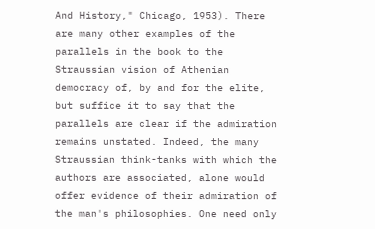And History," Chicago, 1953). There are many other examples of the parallels in the book to the Straussian vision of Athenian democracy of, by and for the elite, but suffice it to say that the parallels are clear if the admiration remains unstated. Indeed, the many Straussian think-tanks with which the authors are associated, alone would offer evidence of their admiration of the man's philosophies. One need only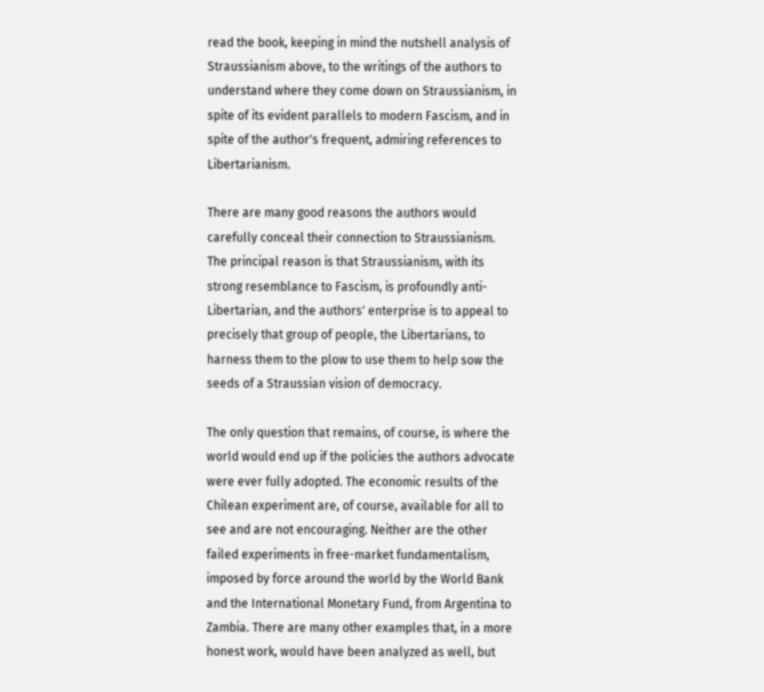read the book, keeping in mind the nutshell analysis of Straussianism above, to the writings of the authors to understand where they come down on Straussianism, in spite of its evident parallels to modern Fascism, and in spite of the author's frequent, admiring references to Libertarianism.

There are many good reasons the authors would carefully conceal their connection to Straussianism. The principal reason is that Straussianism, with its strong resemblance to Fascism, is profoundly anti-Libertarian, and the authors' enterprise is to appeal to precisely that group of people, the Libertarians, to harness them to the plow to use them to help sow the seeds of a Straussian vision of democracy.

The only question that remains, of course, is where the world would end up if the policies the authors advocate were ever fully adopted. The economic results of the Chilean experiment are, of course, available for all to see and are not encouraging. Neither are the other failed experiments in free-market fundamentalism, imposed by force around the world by the World Bank and the International Monetary Fund, from Argentina to Zambia. There are many other examples that, in a more honest work, would have been analyzed as well, but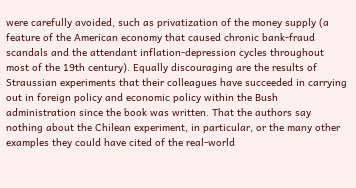were carefully avoided, such as privatization of the money supply (a feature of the American economy that caused chronic bank-fraud scandals and the attendant inflation-depression cycles throughout most of the 19th century). Equally discouraging are the results of Straussian experiments that their colleagues have succeeded in carrying out in foreign policy and economic policy within the Bush administration since the book was written. That the authors say nothing about the Chilean experiment, in particular, or the many other examples they could have cited of the real-world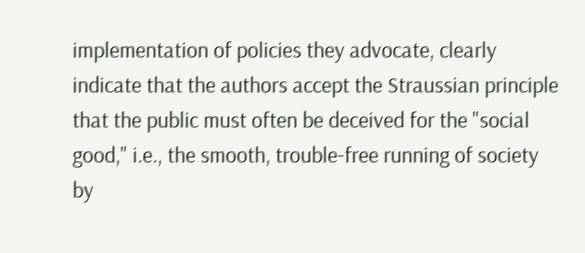implementation of policies they advocate, clearly indicate that the authors accept the Straussian principle that the public must often be deceived for the "social good," i.e., the smooth, trouble-free running of society by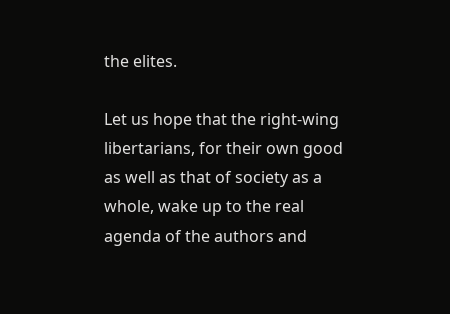the elites.

Let us hope that the right-wing libertarians, for their own good as well as that of society as a whole, wake up to the real agenda of the authors and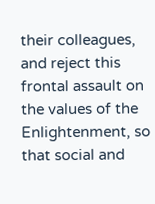their colleagues, and reject this frontal assault on the values of the Enlightenment, so that social and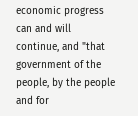economic progress can and will continue, and "that government of the people, by the people and for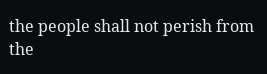the people shall not perish from the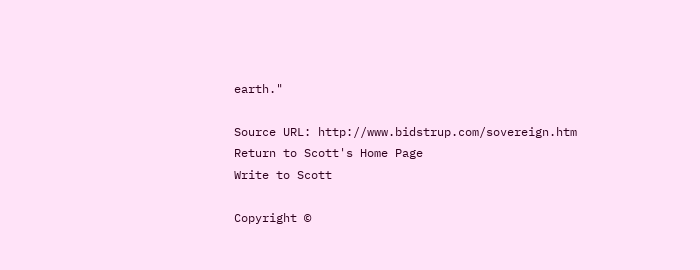earth."

Source URL: http://www.bidstrup.com/sovereign.htm
Return to Scott's Home Page
Write to Scott

Copyright ©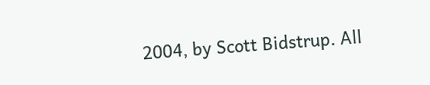2004, by Scott Bidstrup. All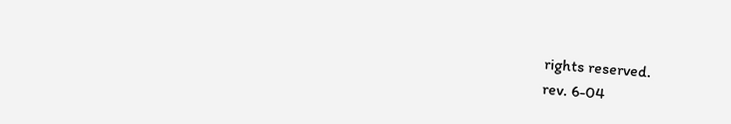rights reserved.
rev. 6-04